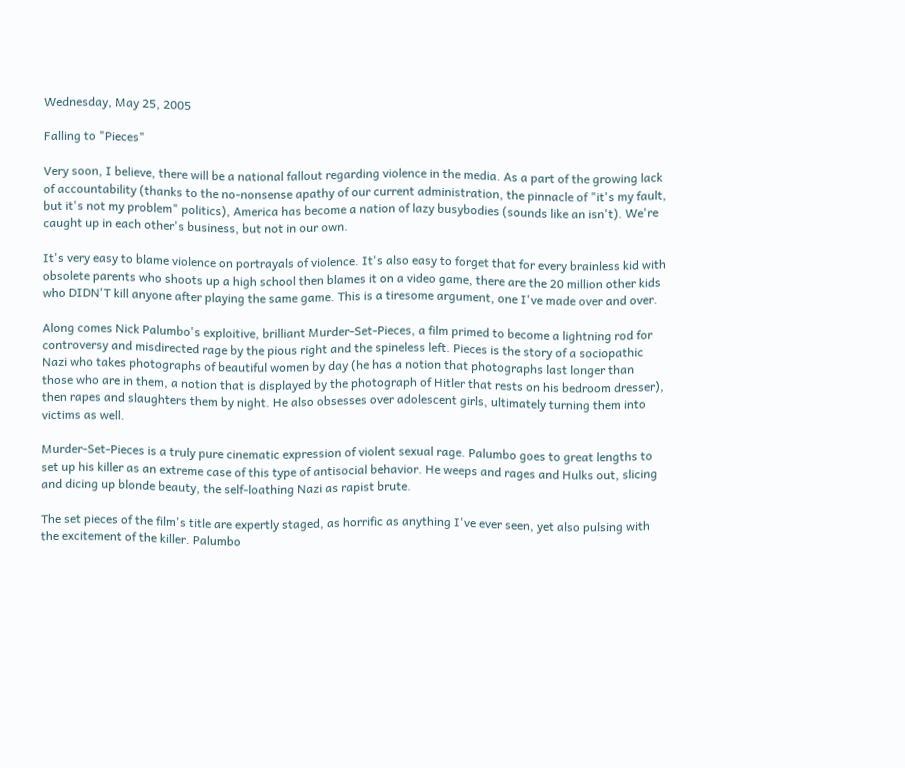Wednesday, May 25, 2005

Falling to "Pieces"

Very soon, I believe, there will be a national fallout regarding violence in the media. As a part of the growing lack of accountability (thanks to the no-nonsense apathy of our current administration, the pinnacle of "it's my fault, but it's not my problem" politics), America has become a nation of lazy busybodies (sounds like an isn't). We're caught up in each other's business, but not in our own.

It's very easy to blame violence on portrayals of violence. It's also easy to forget that for every brainless kid with obsolete parents who shoots up a high school then blames it on a video game, there are the 20 million other kids who DIDN'T kill anyone after playing the same game. This is a tiresome argument, one I've made over and over.

Along comes Nick Palumbo's exploitive, brilliant Murder-Set-Pieces, a film primed to become a lightning rod for controversy and misdirected rage by the pious right and the spineless left. Pieces is the story of a sociopathic Nazi who takes photographs of beautiful women by day (he has a notion that photographs last longer than those who are in them, a notion that is displayed by the photograph of Hitler that rests on his bedroom dresser), then rapes and slaughters them by night. He also obsesses over adolescent girls, ultimately turning them into victims as well.

Murder-Set-Pieces is a truly pure cinematic expression of violent sexual rage. Palumbo goes to great lengths to set up his killer as an extreme case of this type of antisocial behavior. He weeps and rages and Hulks out, slicing and dicing up blonde beauty, the self-loathing Nazi as rapist brute.

The set pieces of the film's title are expertly staged, as horrific as anything I've ever seen, yet also pulsing with the excitement of the killer. Palumbo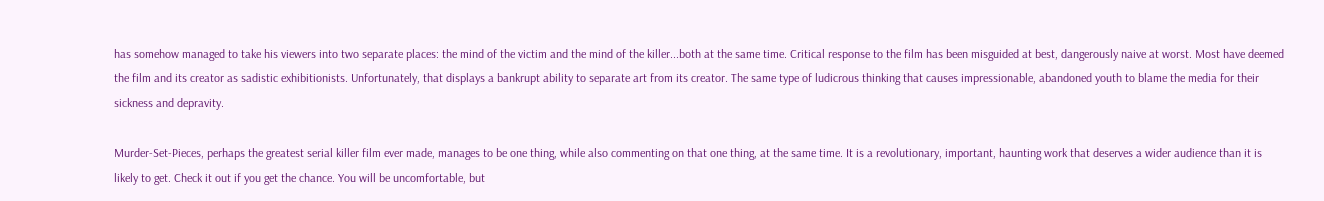has somehow managed to take his viewers into two separate places: the mind of the victim and the mind of the killer...both at the same time. Critical response to the film has been misguided at best, dangerously naive at worst. Most have deemed the film and its creator as sadistic exhibitionists. Unfortunately, that displays a bankrupt ability to separate art from its creator. The same type of ludicrous thinking that causes impressionable, abandoned youth to blame the media for their sickness and depravity.

Murder-Set-Pieces, perhaps the greatest serial killer film ever made, manages to be one thing, while also commenting on that one thing, at the same time. It is a revolutionary, important, haunting work that deserves a wider audience than it is likely to get. Check it out if you get the chance. You will be uncomfortable, but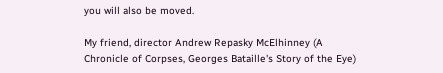you will also be moved.

My friend, director Andrew Repasky McElhinney (A Chronicle of Corpses, Georges Bataille's Story of the Eye)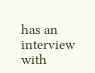has an interview with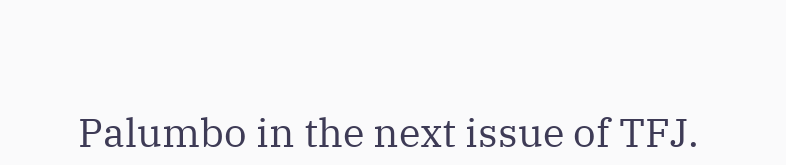Palumbo in the next issue of TFJ.